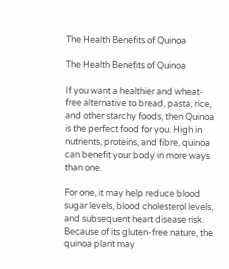The Health Benefits of Quinoa

The Health Benefits of Quinoa

If you want a healthier and wheat-free alternative to bread, pasta, rice, and other starchy foods, then Quinoa is the perfect food for you. High in nutrients, proteins, and fibre, quinoa can benefit your body in more ways than one.

For one, it may help reduce blood sugar levels, blood cholesterol levels, and subsequent heart disease risk. Because of its gluten-free nature, the quinoa plant may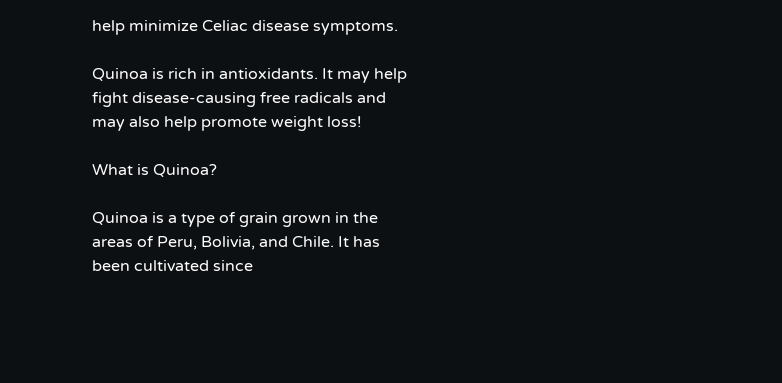help minimize Celiac disease symptoms.

Quinoa is rich in antioxidants. It may help fight disease-causing free radicals and may also help promote weight loss!

What is Quinoa?

Quinoa is a type of grain grown in the areas of Peru, Bolivia, and Chile. It has been cultivated since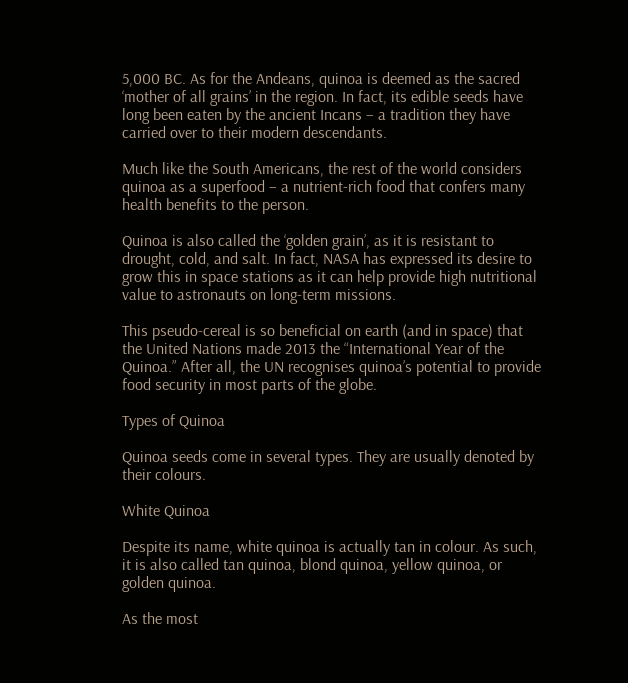5,000 BC. As for the Andeans, quinoa is deemed as the sacred ‘mother of all grains’ in the region. In fact, its edible seeds have long been eaten by the ancient Incans – a tradition they have carried over to their modern descendants.

Much like the South Americans, the rest of the world considers quinoa as a superfood – a nutrient-rich food that confers many health benefits to the person.

Quinoa is also called the ‘golden grain’, as it is resistant to drought, cold, and salt. In fact, NASA has expressed its desire to grow this in space stations as it can help provide high nutritional value to astronauts on long-term missions.

This pseudo-cereal is so beneficial on earth (and in space) that the United Nations made 2013 the “International Year of the Quinoa.” After all, the UN recognises quinoa’s potential to provide food security in most parts of the globe.

Types of Quinoa

Quinoa seeds come in several types. They are usually denoted by their colours.

White Quinoa

Despite its name, white quinoa is actually tan in colour. As such, it is also called tan quinoa, blond quinoa, yellow quinoa, or golden quinoa.

As the most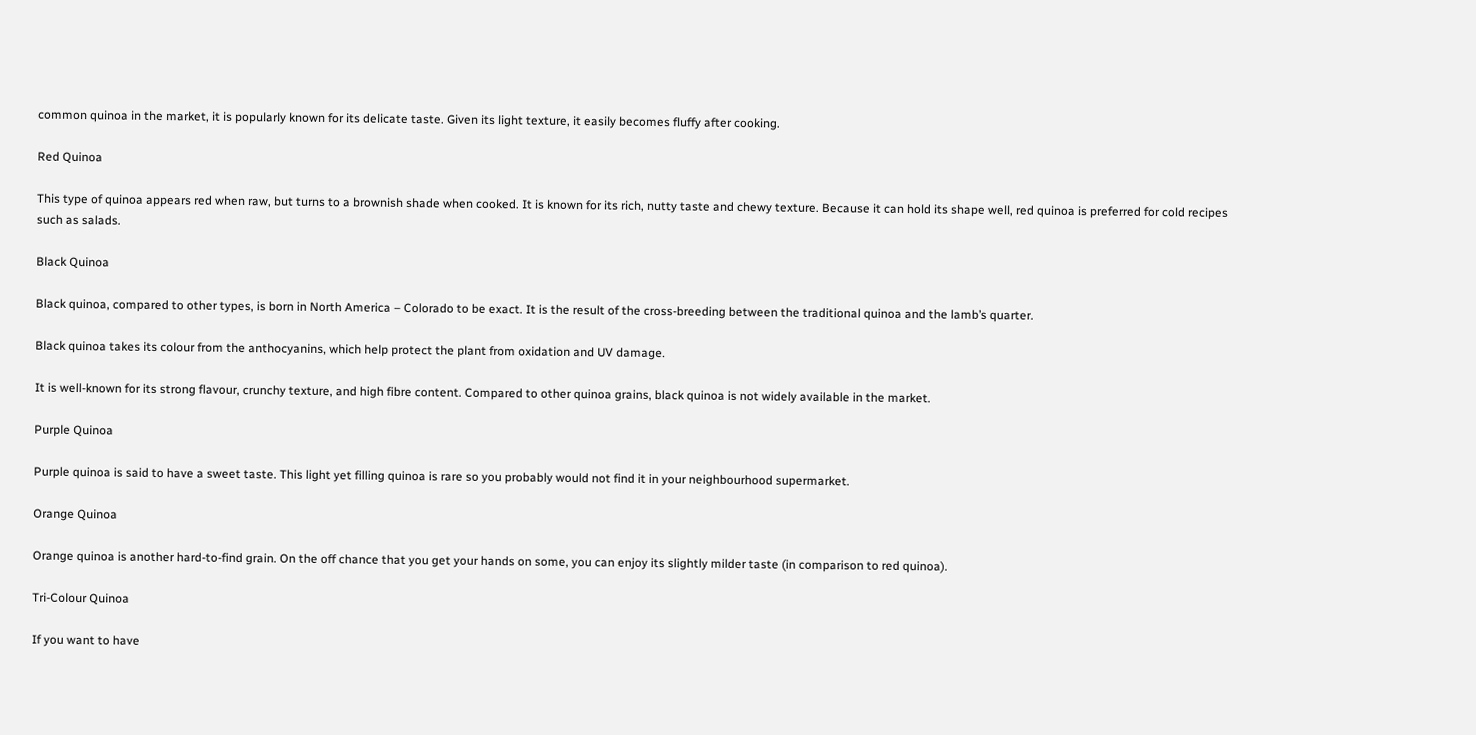common quinoa in the market, it is popularly known for its delicate taste. Given its light texture, it easily becomes fluffy after cooking.

Red Quinoa

This type of quinoa appears red when raw, but turns to a brownish shade when cooked. It is known for its rich, nutty taste and chewy texture. Because it can hold its shape well, red quinoa is preferred for cold recipes such as salads.

Black Quinoa

Black quinoa, compared to other types, is born in North America – Colorado to be exact. It is the result of the cross-breeding between the traditional quinoa and the lamb’s quarter.

Black quinoa takes its colour from the anthocyanins, which help protect the plant from oxidation and UV damage.

It is well-known for its strong flavour, crunchy texture, and high fibre content. Compared to other quinoa grains, black quinoa is not widely available in the market.

Purple Quinoa

Purple quinoa is said to have a sweet taste. This light yet filling quinoa is rare so you probably would not find it in your neighbourhood supermarket.

Orange Quinoa

Orange quinoa is another hard-to-find grain. On the off chance that you get your hands on some, you can enjoy its slightly milder taste (in comparison to red quinoa).

Tri-Colour Quinoa

If you want to have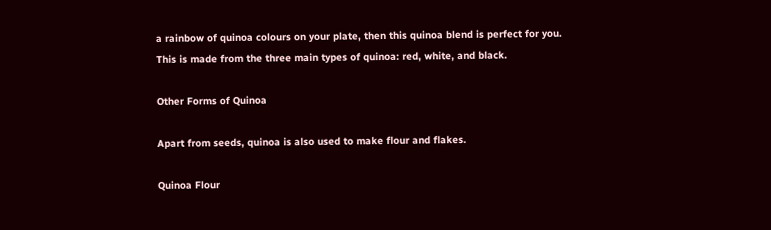a rainbow of quinoa colours on your plate, then this quinoa blend is perfect for you. This is made from the three main types of quinoa: red, white, and black.

Other Forms of Quinoa

Apart from seeds, quinoa is also used to make flour and flakes.

Quinoa Flour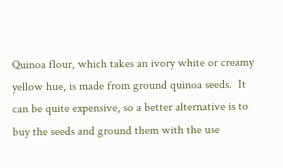Quinoa flour, which takes an ivory white or creamy yellow hue, is made from ground quinoa seeds.  It can be quite expensive, so a better alternative is to buy the seeds and ground them with the use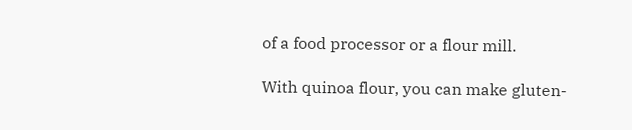of a food processor or a flour mill.

With quinoa flour, you can make gluten-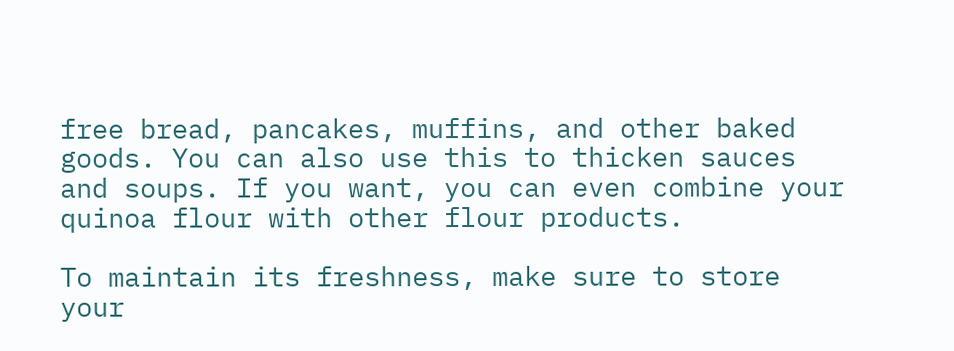free bread, pancakes, muffins, and other baked goods. You can also use this to thicken sauces and soups. If you want, you can even combine your quinoa flour with other flour products.

To maintain its freshness, make sure to store your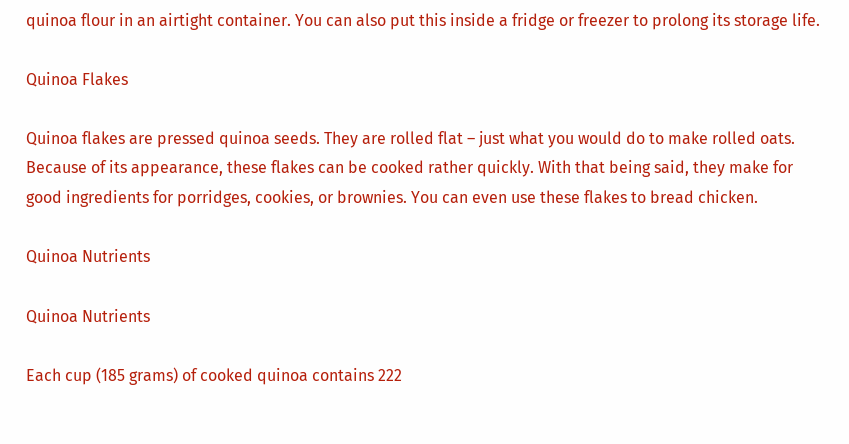quinoa flour in an airtight container. You can also put this inside a fridge or freezer to prolong its storage life.

Quinoa Flakes

Quinoa flakes are pressed quinoa seeds. They are rolled flat – just what you would do to make rolled oats. Because of its appearance, these flakes can be cooked rather quickly. With that being said, they make for good ingredients for porridges, cookies, or brownies. You can even use these flakes to bread chicken.

Quinoa Nutrients

Quinoa Nutrients

Each cup (185 grams) of cooked quinoa contains 222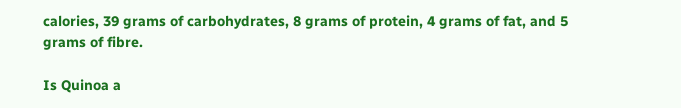calories, 39 grams of carbohydrates, 8 grams of protein, 4 grams of fat, and 5 grams of fibre.

Is Quinoa a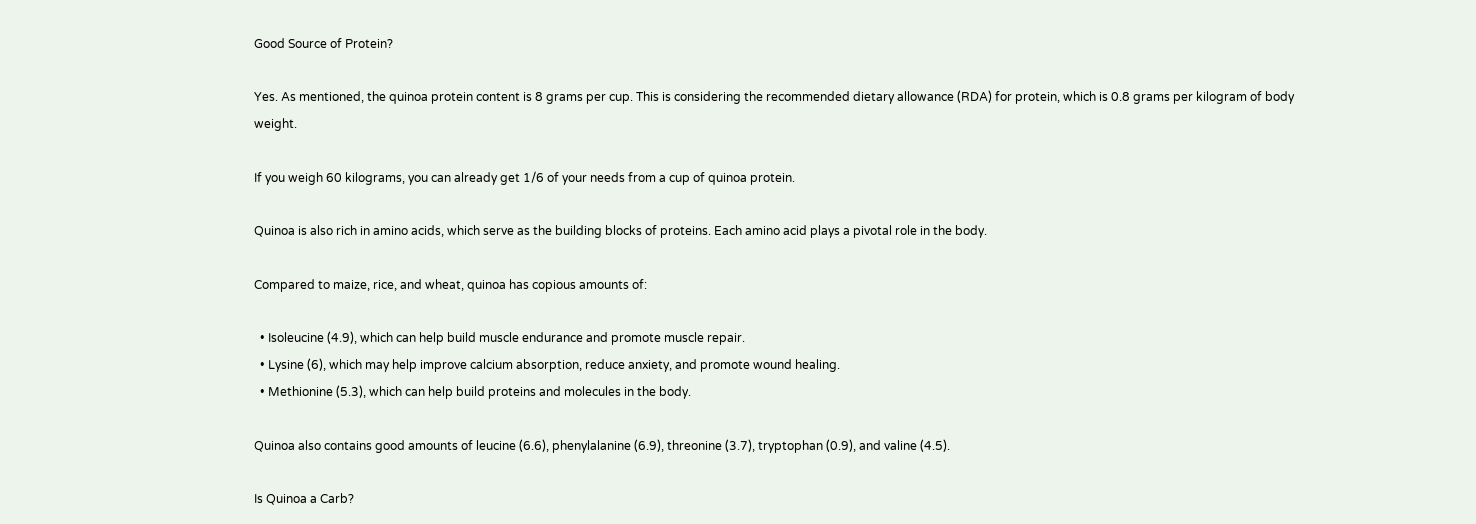Good Source of Protein?

Yes. As mentioned, the quinoa protein content is 8 grams per cup. This is considering the recommended dietary allowance (RDA) for protein, which is 0.8 grams per kilogram of body weight.

If you weigh 60 kilograms, you can already get 1/6 of your needs from a cup of quinoa protein.

Quinoa is also rich in amino acids, which serve as the building blocks of proteins. Each amino acid plays a pivotal role in the body.

Compared to maize, rice, and wheat, quinoa has copious amounts of:

  • Isoleucine (4.9), which can help build muscle endurance and promote muscle repair.
  • Lysine (6), which may help improve calcium absorption, reduce anxiety, and promote wound healing.
  • Methionine (5.3), which can help build proteins and molecules in the body.

Quinoa also contains good amounts of leucine (6.6), phenylalanine (6.9), threonine (3.7), tryptophan (0.9), and valine (4.5).

Is Quinoa a Carb?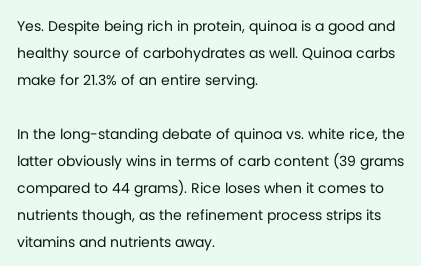Yes. Despite being rich in protein, quinoa is a good and healthy source of carbohydrates as well. Quinoa carbs make for 21.3% of an entire serving.

In the long-standing debate of quinoa vs. white rice, the latter obviously wins in terms of carb content (39 grams compared to 44 grams). Rice loses when it comes to nutrients though, as the refinement process strips its vitamins and nutrients away.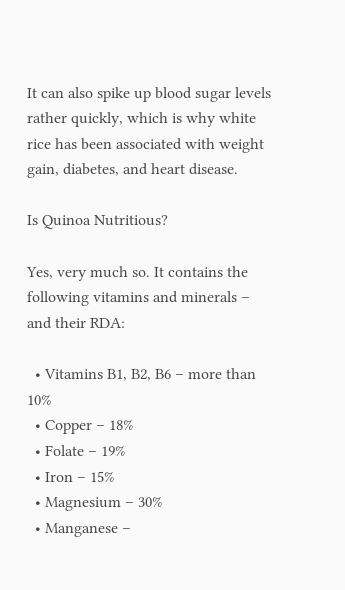It can also spike up blood sugar levels rather quickly, which is why white rice has been associated with weight gain, diabetes, and heart disease.

Is Quinoa Nutritious?

Yes, very much so. It contains the following vitamins and minerals – and their RDA:

  • Vitamins B1, B2, B6 – more than 10%
  • Copper – 18%
  • Folate – 19%
  • Iron – 15%
  • Magnesium – 30%
  • Manganese –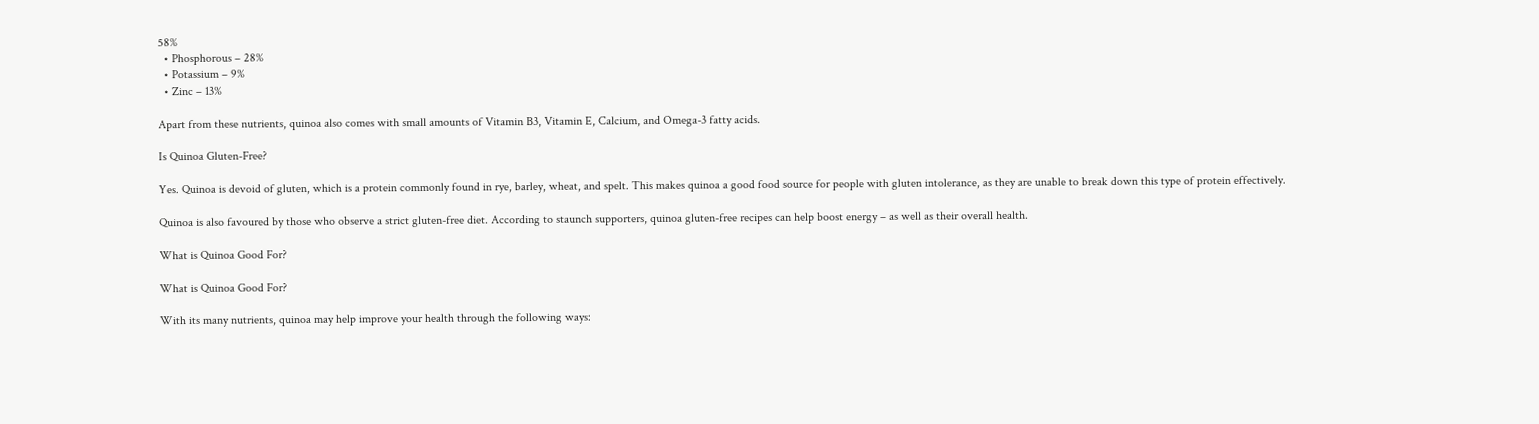58%
  • Phosphorous – 28%
  • Potassium – 9%
  • Zinc – 13%

Apart from these nutrients, quinoa also comes with small amounts of Vitamin B3, Vitamin E, Calcium, and Omega-3 fatty acids.

Is Quinoa Gluten-Free?

Yes. Quinoa is devoid of gluten, which is a protein commonly found in rye, barley, wheat, and spelt. This makes quinoa a good food source for people with gluten intolerance, as they are unable to break down this type of protein effectively.

Quinoa is also favoured by those who observe a strict gluten-free diet. According to staunch supporters, quinoa gluten-free recipes can help boost energy – as well as their overall health.

What is Quinoa Good For?

What is Quinoa Good For?

With its many nutrients, quinoa may help improve your health through the following ways: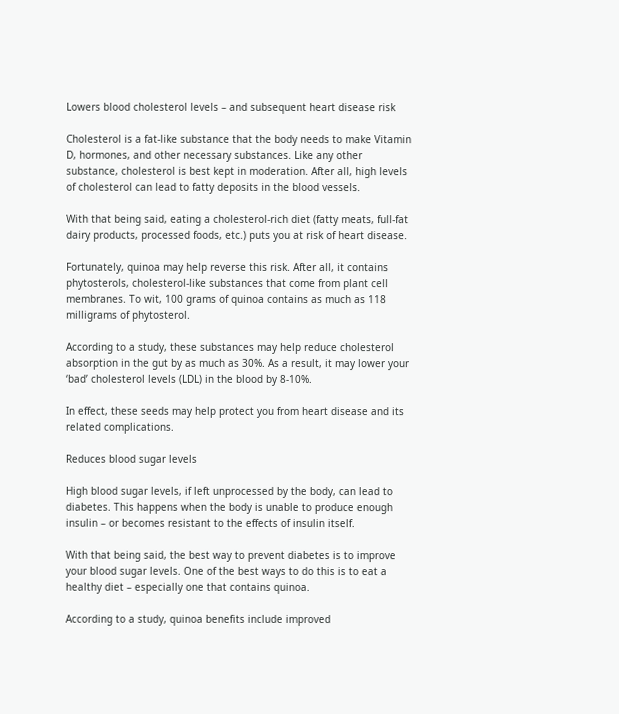Lowers blood cholesterol levels – and subsequent heart disease risk

Cholesterol is a fat-like substance that the body needs to make Vitamin D, hormones, and other necessary substances. Like any other substance, cholesterol is best kept in moderation. After all, high levels of cholesterol can lead to fatty deposits in the blood vessels.

With that being said, eating a cholesterol-rich diet (fatty meats, full-fat dairy products, processed foods, etc.) puts you at risk of heart disease.

Fortunately, quinoa may help reverse this risk. After all, it contains phytosterols, cholesterol-like substances that come from plant cell membranes. To wit, 100 grams of quinoa contains as much as 118 milligrams of phytosterol.

According to a study, these substances may help reduce cholesterol absorption in the gut by as much as 30%. As a result, it may lower your ‘bad’ cholesterol levels (LDL) in the blood by 8-10%.

In effect, these seeds may help protect you from heart disease and its related complications.

Reduces blood sugar levels

High blood sugar levels, if left unprocessed by the body, can lead to diabetes. This happens when the body is unable to produce enough insulin – or becomes resistant to the effects of insulin itself.

With that being said, the best way to prevent diabetes is to improve your blood sugar levels. One of the best ways to do this is to eat a healthy diet – especially one that contains quinoa.

According to a study, quinoa benefits include improved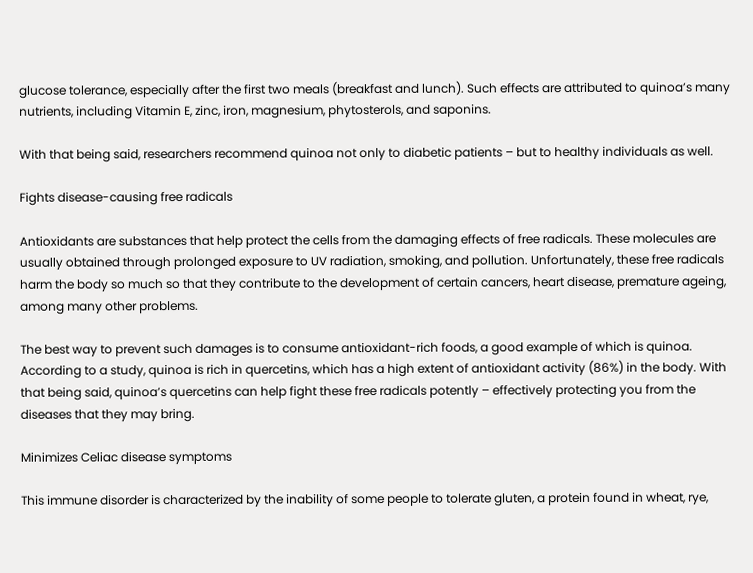glucose tolerance, especially after the first two meals (breakfast and lunch). Such effects are attributed to quinoa’s many nutrients, including Vitamin E, zinc, iron, magnesium, phytosterols, and saponins.

With that being said, researchers recommend quinoa not only to diabetic patients – but to healthy individuals as well.

Fights disease-causing free radicals

Antioxidants are substances that help protect the cells from the damaging effects of free radicals. These molecules are usually obtained through prolonged exposure to UV radiation, smoking, and pollution. Unfortunately, these free radicals harm the body so much so that they contribute to the development of certain cancers, heart disease, premature ageing, among many other problems.

The best way to prevent such damages is to consume antioxidant-rich foods, a good example of which is quinoa. According to a study, quinoa is rich in quercetins, which has a high extent of antioxidant activity (86%) in the body. With that being said, quinoa’s quercetins can help fight these free radicals potently – effectively protecting you from the diseases that they may bring.

Minimizes Celiac disease symptoms

This immune disorder is characterized by the inability of some people to tolerate gluten, a protein found in wheat, rye,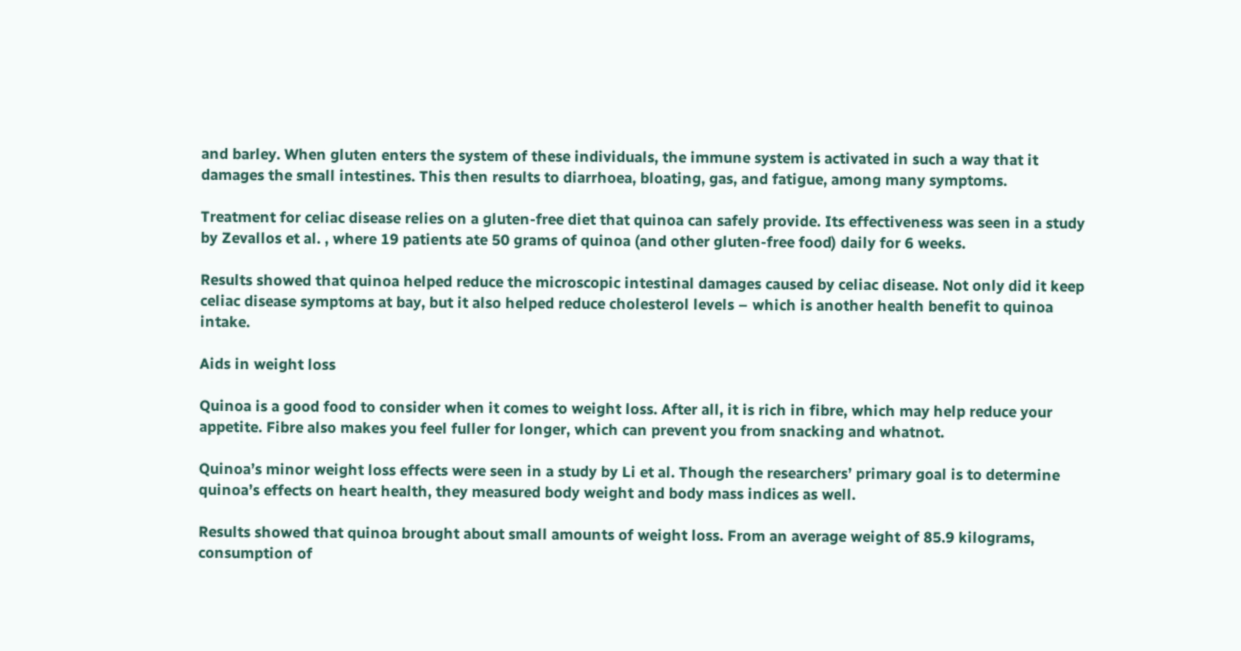and barley. When gluten enters the system of these individuals, the immune system is activated in such a way that it damages the small intestines. This then results to diarrhoea, bloating, gas, and fatigue, among many symptoms.

Treatment for celiac disease relies on a gluten-free diet that quinoa can safely provide. Its effectiveness was seen in a study by Zevallos et al. , where 19 patients ate 50 grams of quinoa (and other gluten-free food) daily for 6 weeks.

Results showed that quinoa helped reduce the microscopic intestinal damages caused by celiac disease. Not only did it keep celiac disease symptoms at bay, but it also helped reduce cholesterol levels – which is another health benefit to quinoa intake.

Aids in weight loss

Quinoa is a good food to consider when it comes to weight loss. After all, it is rich in fibre, which may help reduce your appetite. Fibre also makes you feel fuller for longer, which can prevent you from snacking and whatnot.

Quinoa’s minor weight loss effects were seen in a study by Li et al. Though the researchers’ primary goal is to determine quinoa’s effects on heart health, they measured body weight and body mass indices as well.

Results showed that quinoa brought about small amounts of weight loss. From an average weight of 85.9 kilograms, consumption of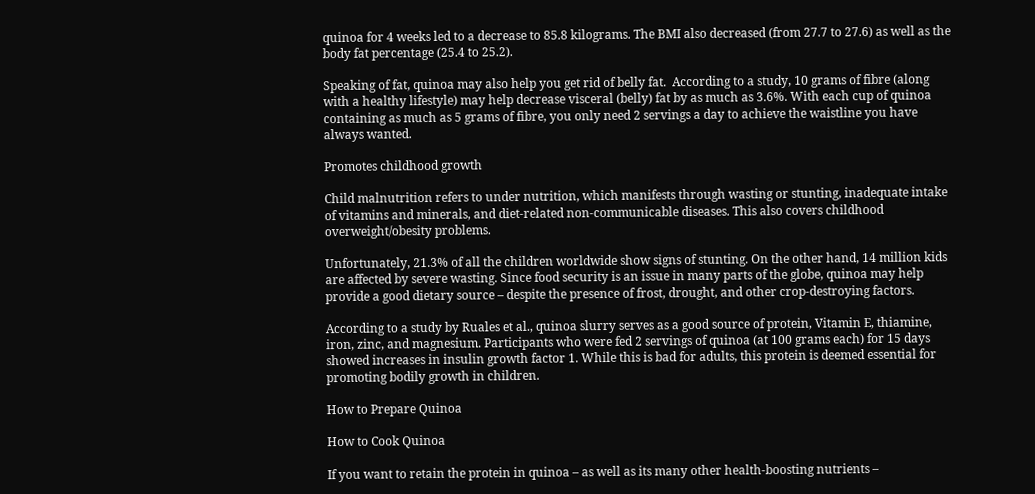quinoa for 4 weeks led to a decrease to 85.8 kilograms. The BMI also decreased (from 27.7 to 27.6) as well as the body fat percentage (25.4 to 25.2).

Speaking of fat, quinoa may also help you get rid of belly fat.  According to a study, 10 grams of fibre (along with a healthy lifestyle) may help decrease visceral (belly) fat by as much as 3.6%. With each cup of quinoa containing as much as 5 grams of fibre, you only need 2 servings a day to achieve the waistline you have always wanted.

Promotes childhood growth

Child malnutrition refers to under nutrition, which manifests through wasting or stunting, inadequate intake of vitamins and minerals, and diet-related non-communicable diseases. This also covers childhood overweight/obesity problems.

Unfortunately, 21.3% of all the children worldwide show signs of stunting. On the other hand, 14 million kids are affected by severe wasting. Since food security is an issue in many parts of the globe, quinoa may help provide a good dietary source – despite the presence of frost, drought, and other crop-destroying factors.

According to a study by Ruales et al., quinoa slurry serves as a good source of protein, Vitamin E, thiamine, iron, zinc, and magnesium. Participants who were fed 2 servings of quinoa (at 100 grams each) for 15 days showed increases in insulin growth factor 1. While this is bad for adults, this protein is deemed essential for promoting bodily growth in children.

How to Prepare Quinoa

How to Cook Quinoa

If you want to retain the protein in quinoa – as well as its many other health-boosting nutrients –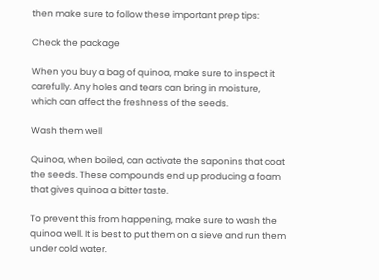then make sure to follow these important prep tips:

Check the package

When you buy a bag of quinoa, make sure to inspect it carefully. Any holes and tears can bring in moisture, which can affect the freshness of the seeds.

Wash them well

Quinoa, when boiled, can activate the saponins that coat the seeds. These compounds end up producing a foam that gives quinoa a bitter taste.

To prevent this from happening, make sure to wash the quinoa well. It is best to put them on a sieve and run them under cold water.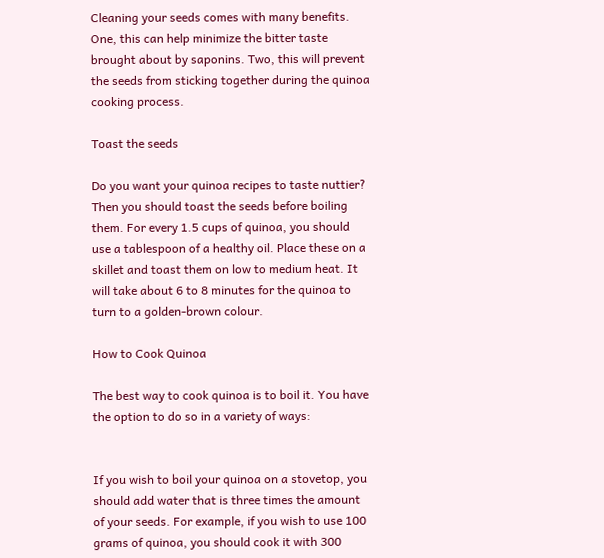Cleaning your seeds comes with many benefits. One, this can help minimize the bitter taste brought about by saponins. Two, this will prevent the seeds from sticking together during the quinoa cooking process.

Toast the seeds

Do you want your quinoa recipes to taste nuttier? Then you should toast the seeds before boiling them. For every 1.5 cups of quinoa, you should use a tablespoon of a healthy oil. Place these on a skillet and toast them on low to medium heat. It will take about 6 to 8 minutes for the quinoa to turn to a golden-brown colour.

How to Cook Quinoa

The best way to cook quinoa is to boil it. You have the option to do so in a variety of ways:


If you wish to boil your quinoa on a stovetop, you should add water that is three times the amount of your seeds. For example, if you wish to use 100 grams of quinoa, you should cook it with 300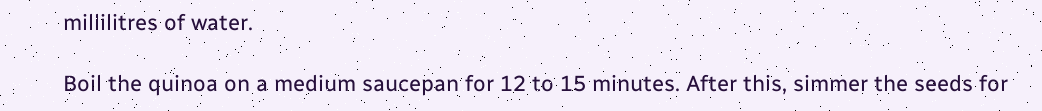millilitres of water.

Boil the quinoa on a medium saucepan for 12 to 15 minutes. After this, simmer the seeds for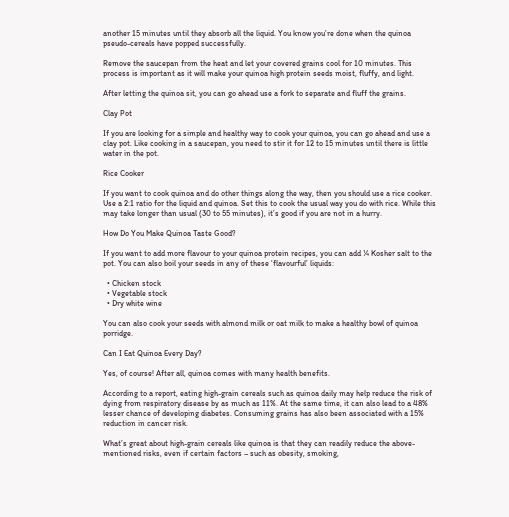another 15 minutes until they absorb all the liquid. You know you’re done when the quinoa pseudo-cereals have popped successfully.

Remove the saucepan from the heat and let your covered grains cool for 10 minutes. This process is important as it will make your quinoa high protein seeds moist, fluffy, and light.

After letting the quinoa sit, you can go ahead use a fork to separate and fluff the grains.

Clay Pot

If you are looking for a simple and healthy way to cook your quinoa, you can go ahead and use a clay pot. Like cooking in a saucepan, you need to stir it for 12 to 15 minutes until there is little water in the pot.

Rice Cooker

If you want to cook quinoa and do other things along the way, then you should use a rice cooker. Use a 2:1 ratio for the liquid and quinoa. Set this to cook the usual way you do with rice. While this may take longer than usual (30 to 55 minutes), it’s good if you are not in a hurry.

How Do You Make Quinoa Taste Good?

If you want to add more flavour to your quinoa protein recipes, you can add ¼ Kosher salt to the pot. You can also boil your seeds in any of these ‘flavourful’ liquids:

  • Chicken stock
  • Vegetable stock
  • Dry white wine

You can also cook your seeds with almond milk or oat milk to make a healthy bowl of quinoa porridge.

Can I Eat Quinoa Every Day?

Yes, of course! After all, quinoa comes with many health benefits.

According to a report, eating high-grain cereals such as quinoa daily may help reduce the risk of dying from respiratory disease by as much as 11%. At the same time, it can also lead to a 48% lesser chance of developing diabetes. Consuming grains has also been associated with a 15% reduction in cancer risk.

What’s great about high-grain cereals like quinoa is that they can readily reduce the above-mentioned risks, even if certain factors – such as obesity, smoking,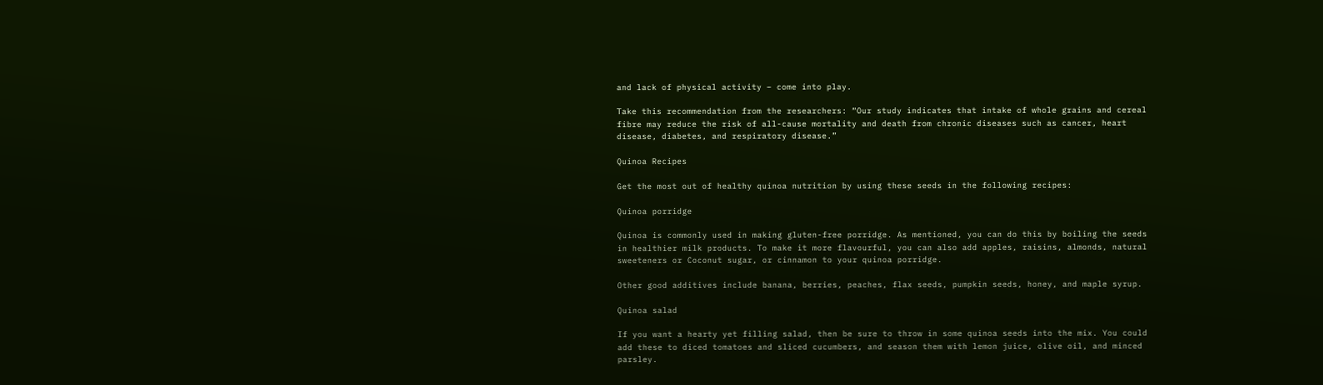and lack of physical activity – come into play.

Take this recommendation from the researchers: “Our study indicates that intake of whole grains and cereal fibre may reduce the risk of all-cause mortality and death from chronic diseases such as cancer, heart disease, diabetes, and respiratory disease.”

Quinoa Recipes

Get the most out of healthy quinoa nutrition by using these seeds in the following recipes:

Quinoa porridge

Quinoa is commonly used in making gluten-free porridge. As mentioned, you can do this by boiling the seeds in healthier milk products. To make it more flavourful, you can also add apples, raisins, almonds, natural sweeteners or Coconut sugar, or cinnamon to your quinoa porridge.

Other good additives include banana, berries, peaches, flax seeds, pumpkin seeds, honey, and maple syrup.

Quinoa salad

If you want a hearty yet filling salad, then be sure to throw in some quinoa seeds into the mix. You could add these to diced tomatoes and sliced cucumbers, and season them with lemon juice, olive oil, and minced parsley.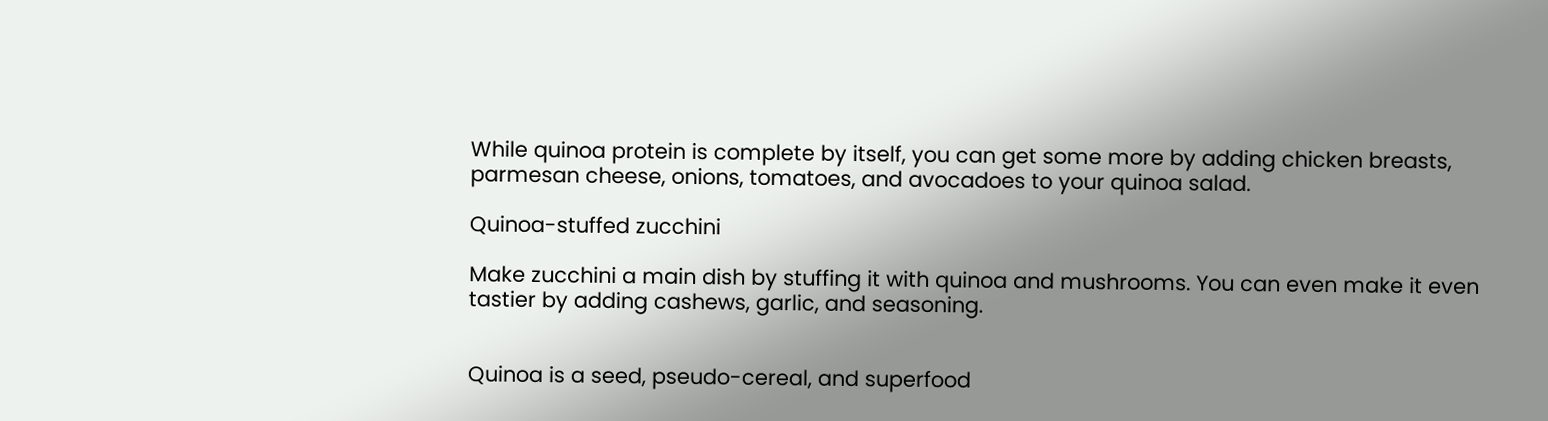While quinoa protein is complete by itself, you can get some more by adding chicken breasts, parmesan cheese, onions, tomatoes, and avocadoes to your quinoa salad.

Quinoa-stuffed zucchini

Make zucchini a main dish by stuffing it with quinoa and mushrooms. You can even make it even tastier by adding cashews, garlic, and seasoning.


Quinoa is a seed, pseudo-cereal, and superfood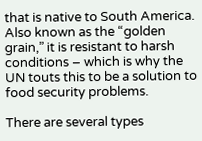that is native to South America. Also known as the “golden grain,” it is resistant to harsh conditions – which is why the UN touts this to be a solution to food security problems.

There are several types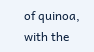of quinoa, with the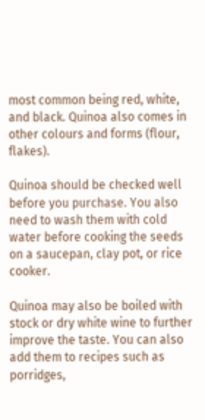most common being red, white, and black. Quinoa also comes in other colours and forms (flour, flakes).

Quinoa should be checked well before you purchase. You also need to wash them with cold water before cooking the seeds on a saucepan, clay pot, or rice cooker.

Quinoa may also be boiled with stock or dry white wine to further improve the taste. You can also add them to recipes such as porridges,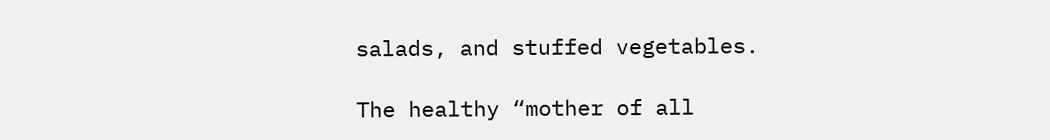salads, and stuffed vegetables.

The healthy “mother of all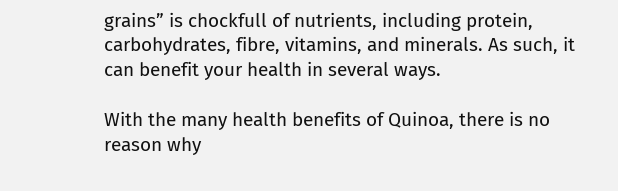grains” is chockfull of nutrients, including protein, carbohydrates, fibre, vitamins, and minerals. As such, it can benefit your health in several ways.

With the many health benefits of Quinoa, there is no reason why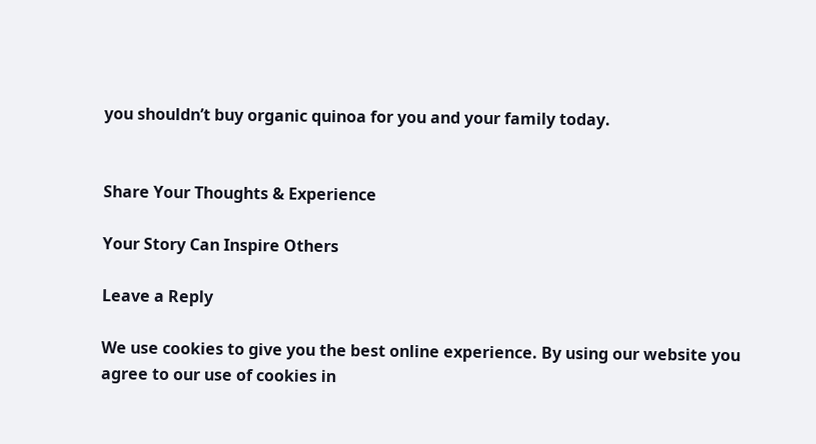you shouldn’t buy organic quinoa for you and your family today.


Share Your Thoughts & Experience

Your Story Can Inspire Others

Leave a Reply

We use cookies to give you the best online experience. By using our website you agree to our use of cookies in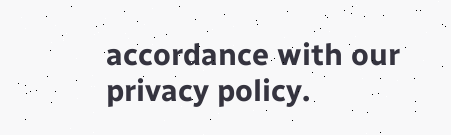accordance with our privacy policy.